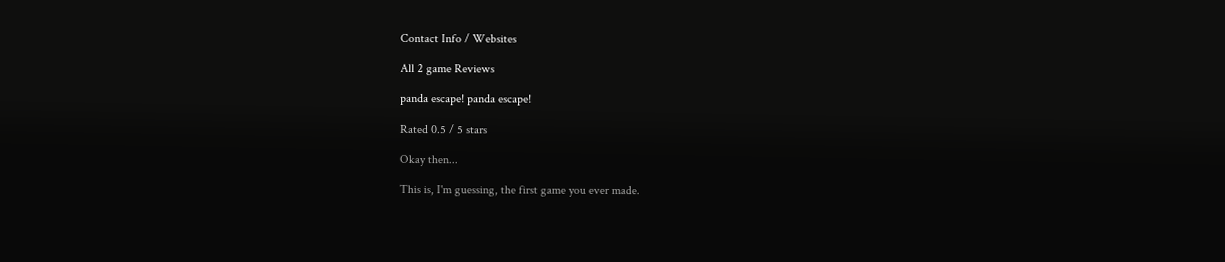Contact Info / Websites

All 2 game Reviews

panda escape! panda escape!

Rated 0.5 / 5 stars

Okay then...

This is, I'm guessing, the first game you ever made.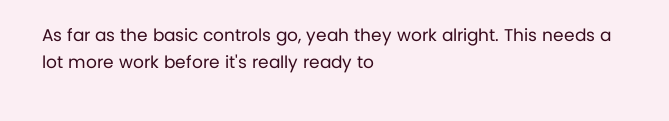As far as the basic controls go, yeah they work alright. This needs a lot more work before it's really ready to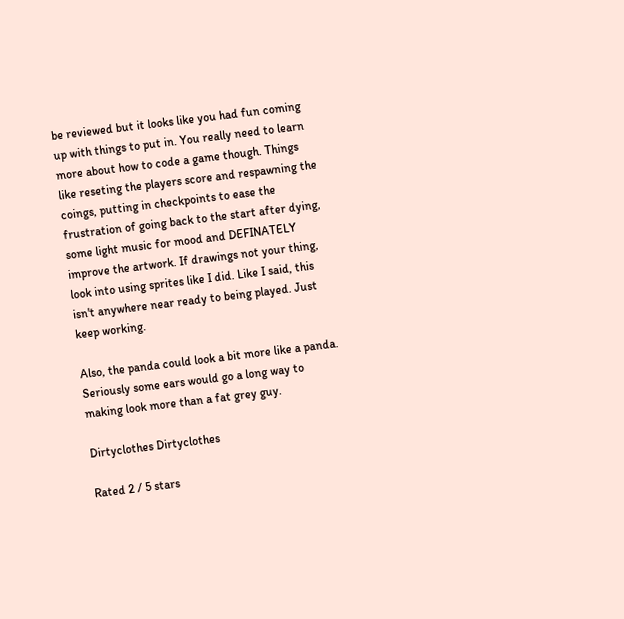be reviewed but it looks like you had fun coming up with things to put in. You really need to learn more about how to code a game though. Things like reseting the players score and respawning the coings, putting in checkpoints to ease the frustration of going back to the start after dying, some light music for mood and DEFINATELY improve the artwork. If drawings not your thing, look into using sprites like I did. Like I said, this isn't anywhere near ready to being played. Just keep working.

Also, the panda could look a bit more like a panda. Seriously some ears would go a long way to making look more than a fat grey guy.

Dirtyclothes Dirtyclothes

Rated 2 / 5 stars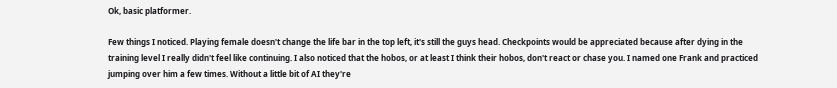Ok, basic platformer.

Few things I noticed. Playing female doesn't change the life bar in the top left, it's still the guys head. Checkpoints would be appreciated because after dying in the training level I really didn't feel like continuing. I also noticed that the hobos, or at least I think their hobos, don't react or chase you. I named one Frank and practiced jumping over him a few times. Without a little bit of AI they're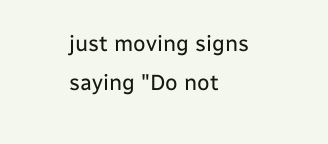just moving signs saying "Do not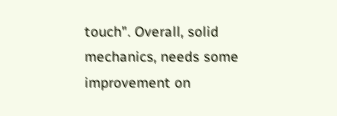touch". Overall, solid mechanics, needs some improvement on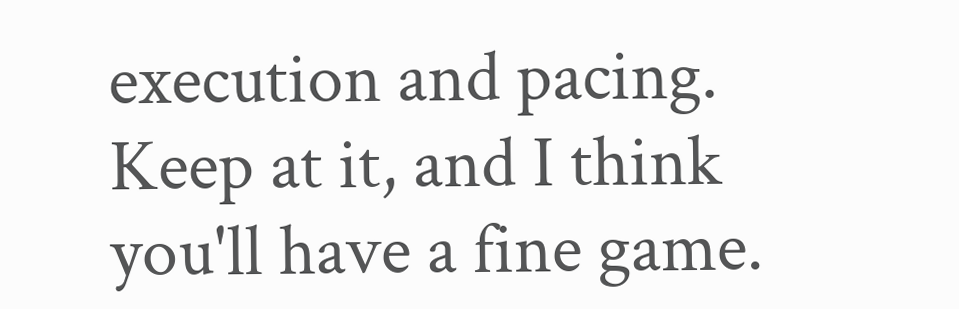execution and pacing. Keep at it, and I think you'll have a fine game.